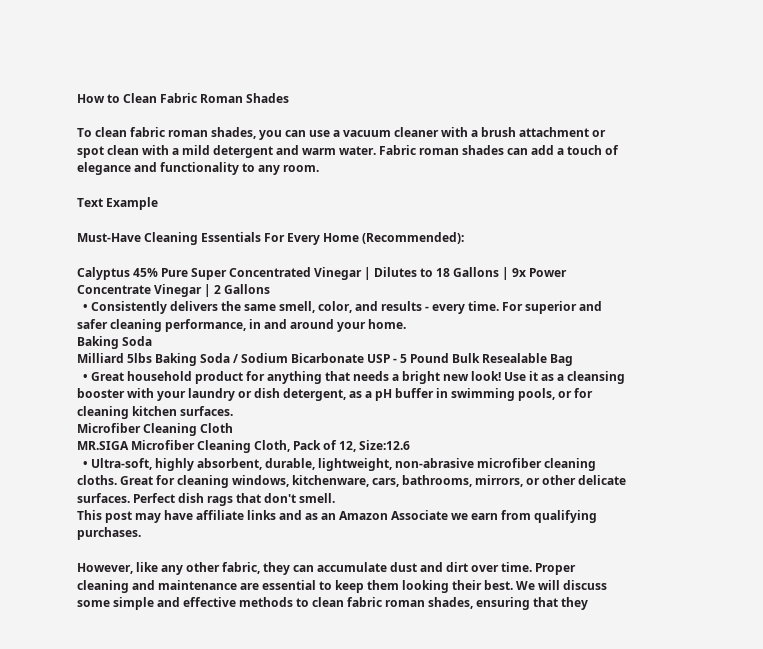How to Clean Fabric Roman Shades

To clean fabric roman shades, you can use a vacuum cleaner with a brush attachment or spot clean with a mild detergent and warm water. Fabric roman shades can add a touch of elegance and functionality to any room.

Text Example

Must-Have Cleaning Essentials For Every Home (Recommended):

Calyptus 45% Pure Super Concentrated Vinegar | Dilutes to 18 Gallons | 9x Power Concentrate Vinegar | 2 Gallons
  • Consistently delivers the same smell, color, and results - every time. For superior and safer cleaning performance, in and around your home.
Baking Soda
Milliard 5lbs Baking Soda / Sodium Bicarbonate USP - 5 Pound Bulk Resealable Bag
  • Great household product for anything that needs a bright new look! Use it as a cleansing booster with your laundry or dish detergent, as a pH buffer in swimming pools, or for cleaning kitchen surfaces.
Microfiber Cleaning Cloth
MR.SIGA Microfiber Cleaning Cloth, Pack of 12, Size:12.6
  • Ultra-soft, highly absorbent, durable, lightweight, non-abrasive microfiber cleaning cloths. Great for cleaning windows, kitchenware, cars, bathrooms, mirrors, or other delicate surfaces. Perfect dish rags that don't smell.
This post may have affiliate links and as an Amazon Associate we earn from qualifying purchases.

However, like any other fabric, they can accumulate dust and dirt over time. Proper cleaning and maintenance are essential to keep them looking their best. We will discuss some simple and effective methods to clean fabric roman shades, ensuring that they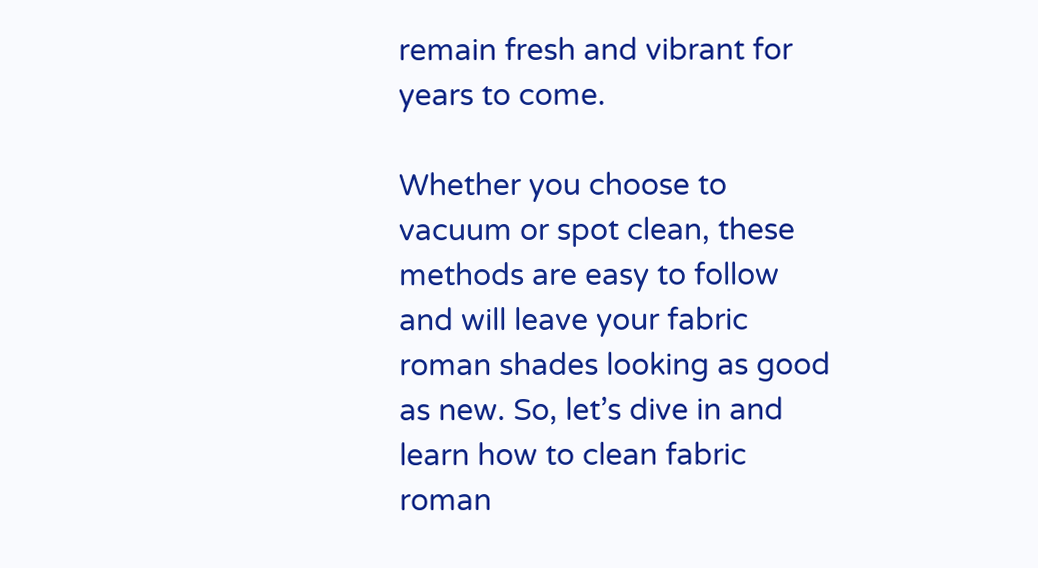remain fresh and vibrant for years to come.

Whether you choose to vacuum or spot clean, these methods are easy to follow and will leave your fabric roman shades looking as good as new. So, let’s dive in and learn how to clean fabric roman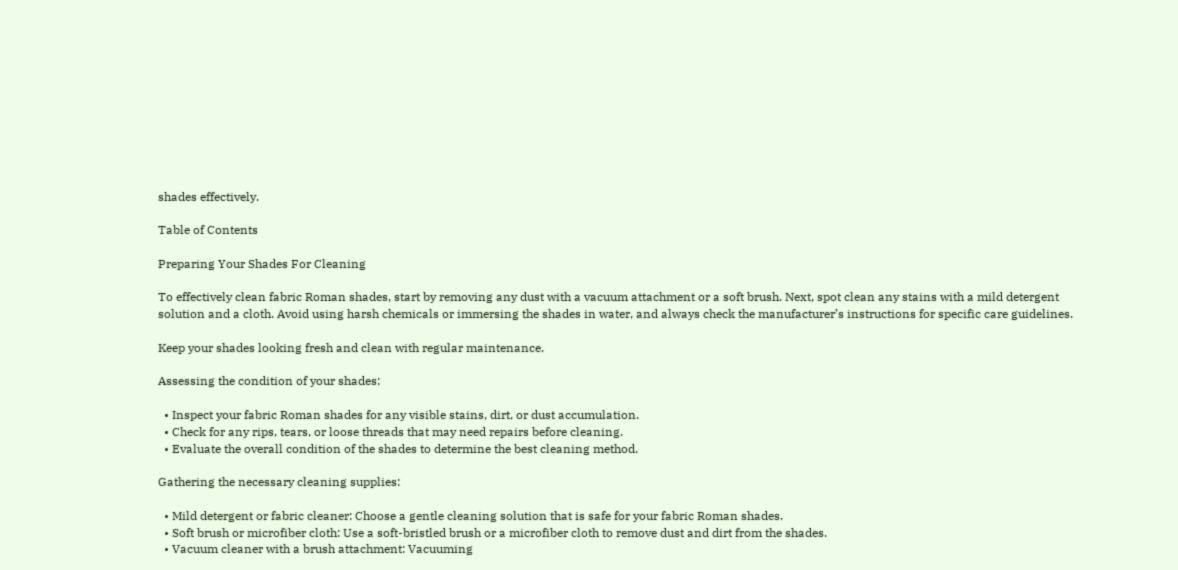shades effectively.

Table of Contents

Preparing Your Shades For Cleaning

To effectively clean fabric Roman shades, start by removing any dust with a vacuum attachment or a soft brush. Next, spot clean any stains with a mild detergent solution and a cloth. Avoid using harsh chemicals or immersing the shades in water, and always check the manufacturer’s instructions for specific care guidelines.

Keep your shades looking fresh and clean with regular maintenance.

Assessing the condition of your shades:

  • Inspect your fabric Roman shades for any visible stains, dirt, or dust accumulation.
  • Check for any rips, tears, or loose threads that may need repairs before cleaning.
  • Evaluate the overall condition of the shades to determine the best cleaning method.

Gathering the necessary cleaning supplies:

  • Mild detergent or fabric cleaner: Choose a gentle cleaning solution that is safe for your fabric Roman shades.
  • Soft brush or microfiber cloth: Use a soft-bristled brush or a microfiber cloth to remove dust and dirt from the shades.
  • Vacuum cleaner with a brush attachment: Vacuuming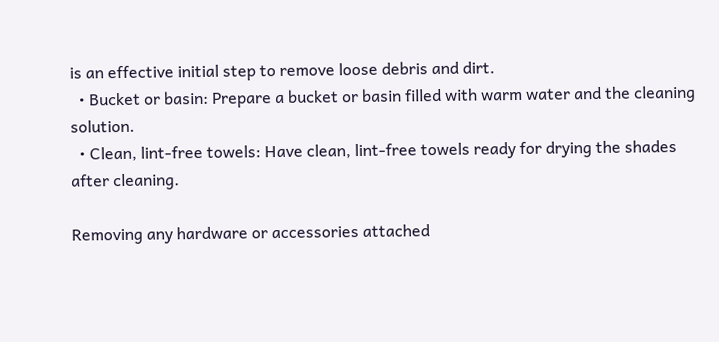is an effective initial step to remove loose debris and dirt.
  • Bucket or basin: Prepare a bucket or basin filled with warm water and the cleaning solution.
  • Clean, lint-free towels: Have clean, lint-free towels ready for drying the shades after cleaning.

Removing any hardware or accessories attached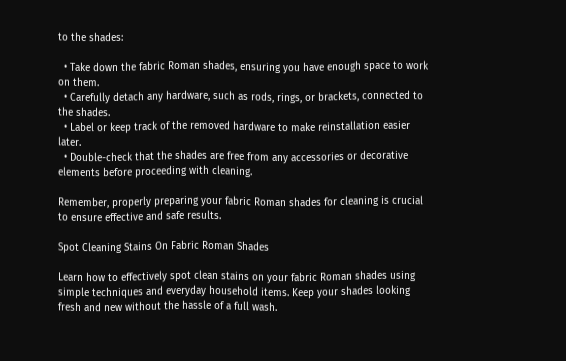to the shades:

  • Take down the fabric Roman shades, ensuring you have enough space to work on them.
  • Carefully detach any hardware, such as rods, rings, or brackets, connected to the shades.
  • Label or keep track of the removed hardware to make reinstallation easier later.
  • Double-check that the shades are free from any accessories or decorative elements before proceeding with cleaning.

Remember, properly preparing your fabric Roman shades for cleaning is crucial to ensure effective and safe results.

Spot Cleaning Stains On Fabric Roman Shades

Learn how to effectively spot clean stains on your fabric Roman shades using simple techniques and everyday household items. Keep your shades looking fresh and new without the hassle of a full wash.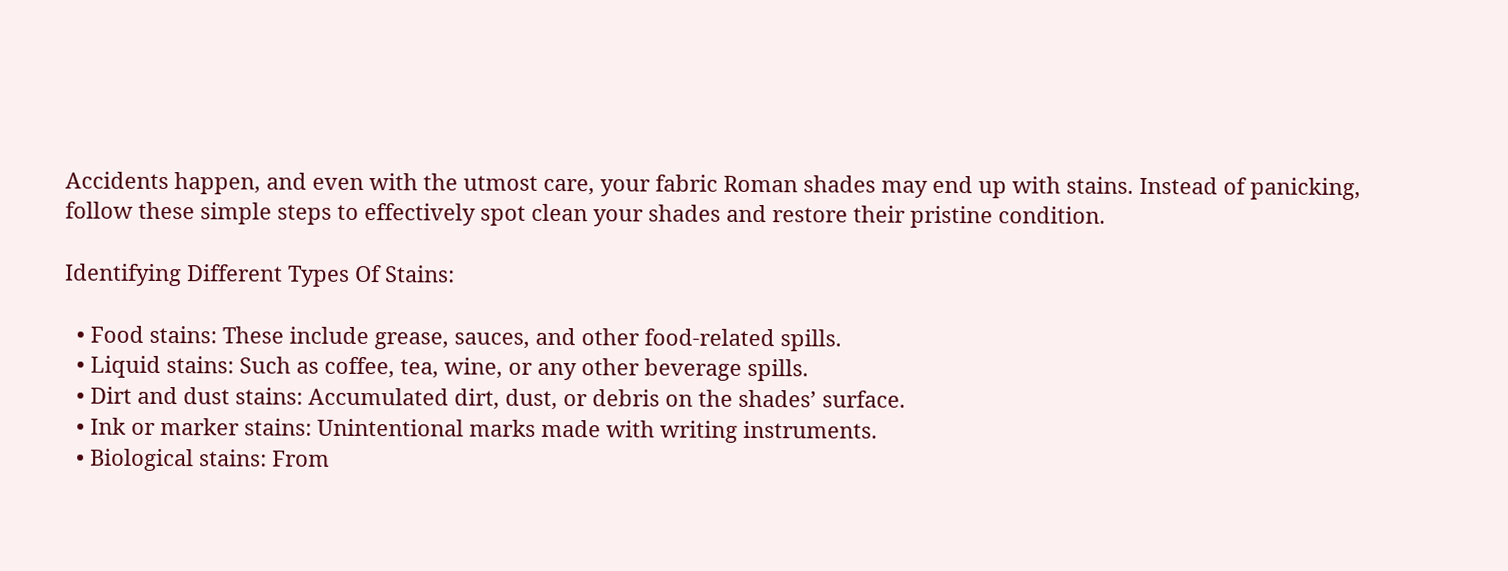Accidents happen, and even with the utmost care, your fabric Roman shades may end up with stains. Instead of panicking, follow these simple steps to effectively spot clean your shades and restore their pristine condition.

Identifying Different Types Of Stains:

  • Food stains: These include grease, sauces, and other food-related spills.
  • Liquid stains: Such as coffee, tea, wine, or any other beverage spills.
  • Dirt and dust stains: Accumulated dirt, dust, or debris on the shades’ surface.
  • Ink or marker stains: Unintentional marks made with writing instruments.
  • Biological stains: From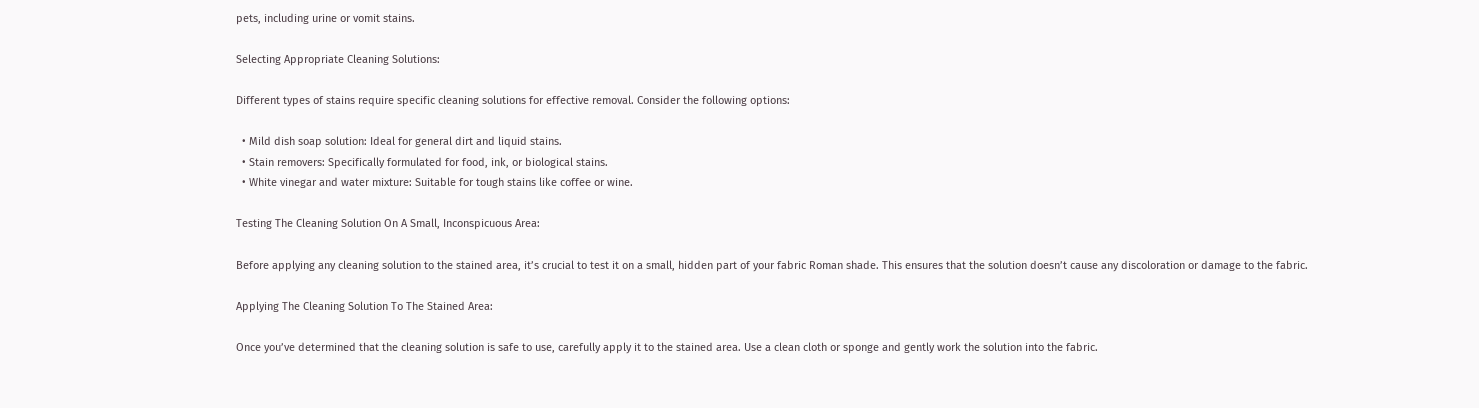pets, including urine or vomit stains.

Selecting Appropriate Cleaning Solutions:

Different types of stains require specific cleaning solutions for effective removal. Consider the following options:

  • Mild dish soap solution: Ideal for general dirt and liquid stains.
  • Stain removers: Specifically formulated for food, ink, or biological stains.
  • White vinegar and water mixture: Suitable for tough stains like coffee or wine.

Testing The Cleaning Solution On A Small, Inconspicuous Area:

Before applying any cleaning solution to the stained area, it’s crucial to test it on a small, hidden part of your fabric Roman shade. This ensures that the solution doesn’t cause any discoloration or damage to the fabric.

Applying The Cleaning Solution To The Stained Area:

Once you’ve determined that the cleaning solution is safe to use, carefully apply it to the stained area. Use a clean cloth or sponge and gently work the solution into the fabric.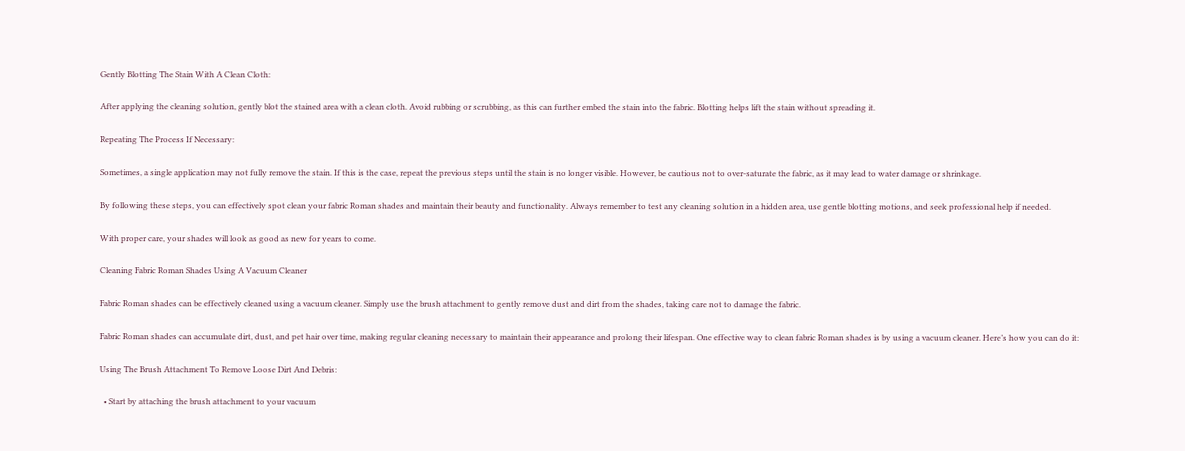Gently Blotting The Stain With A Clean Cloth:

After applying the cleaning solution, gently blot the stained area with a clean cloth. Avoid rubbing or scrubbing, as this can further embed the stain into the fabric. Blotting helps lift the stain without spreading it.

Repeating The Process If Necessary:

Sometimes, a single application may not fully remove the stain. If this is the case, repeat the previous steps until the stain is no longer visible. However, be cautious not to over-saturate the fabric, as it may lead to water damage or shrinkage.

By following these steps, you can effectively spot clean your fabric Roman shades and maintain their beauty and functionality. Always remember to test any cleaning solution in a hidden area, use gentle blotting motions, and seek professional help if needed.

With proper care, your shades will look as good as new for years to come.

Cleaning Fabric Roman Shades Using A Vacuum Cleaner

Fabric Roman shades can be effectively cleaned using a vacuum cleaner. Simply use the brush attachment to gently remove dust and dirt from the shades, taking care not to damage the fabric.

Fabric Roman shades can accumulate dirt, dust, and pet hair over time, making regular cleaning necessary to maintain their appearance and prolong their lifespan. One effective way to clean fabric Roman shades is by using a vacuum cleaner. Here’s how you can do it:

Using The Brush Attachment To Remove Loose Dirt And Debris:

  • Start by attaching the brush attachment to your vacuum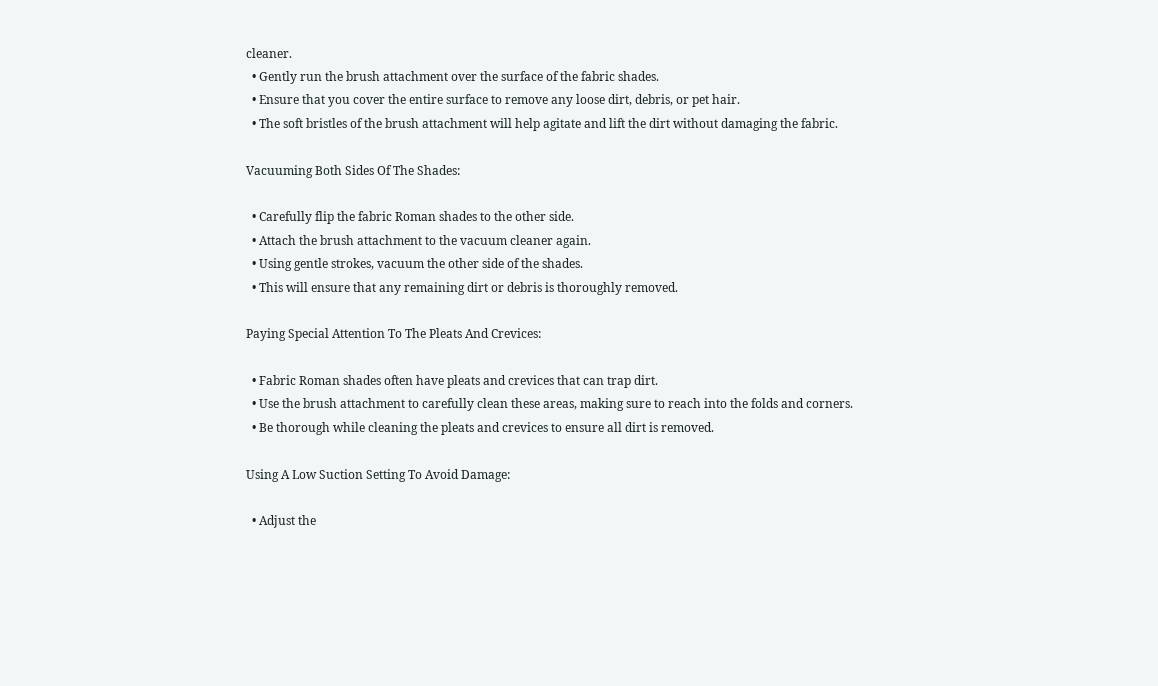cleaner.
  • Gently run the brush attachment over the surface of the fabric shades.
  • Ensure that you cover the entire surface to remove any loose dirt, debris, or pet hair.
  • The soft bristles of the brush attachment will help agitate and lift the dirt without damaging the fabric.

Vacuuming Both Sides Of The Shades:

  • Carefully flip the fabric Roman shades to the other side.
  • Attach the brush attachment to the vacuum cleaner again.
  • Using gentle strokes, vacuum the other side of the shades.
  • This will ensure that any remaining dirt or debris is thoroughly removed.

Paying Special Attention To The Pleats And Crevices:

  • Fabric Roman shades often have pleats and crevices that can trap dirt.
  • Use the brush attachment to carefully clean these areas, making sure to reach into the folds and corners.
  • Be thorough while cleaning the pleats and crevices to ensure all dirt is removed.

Using A Low Suction Setting To Avoid Damage:

  • Adjust the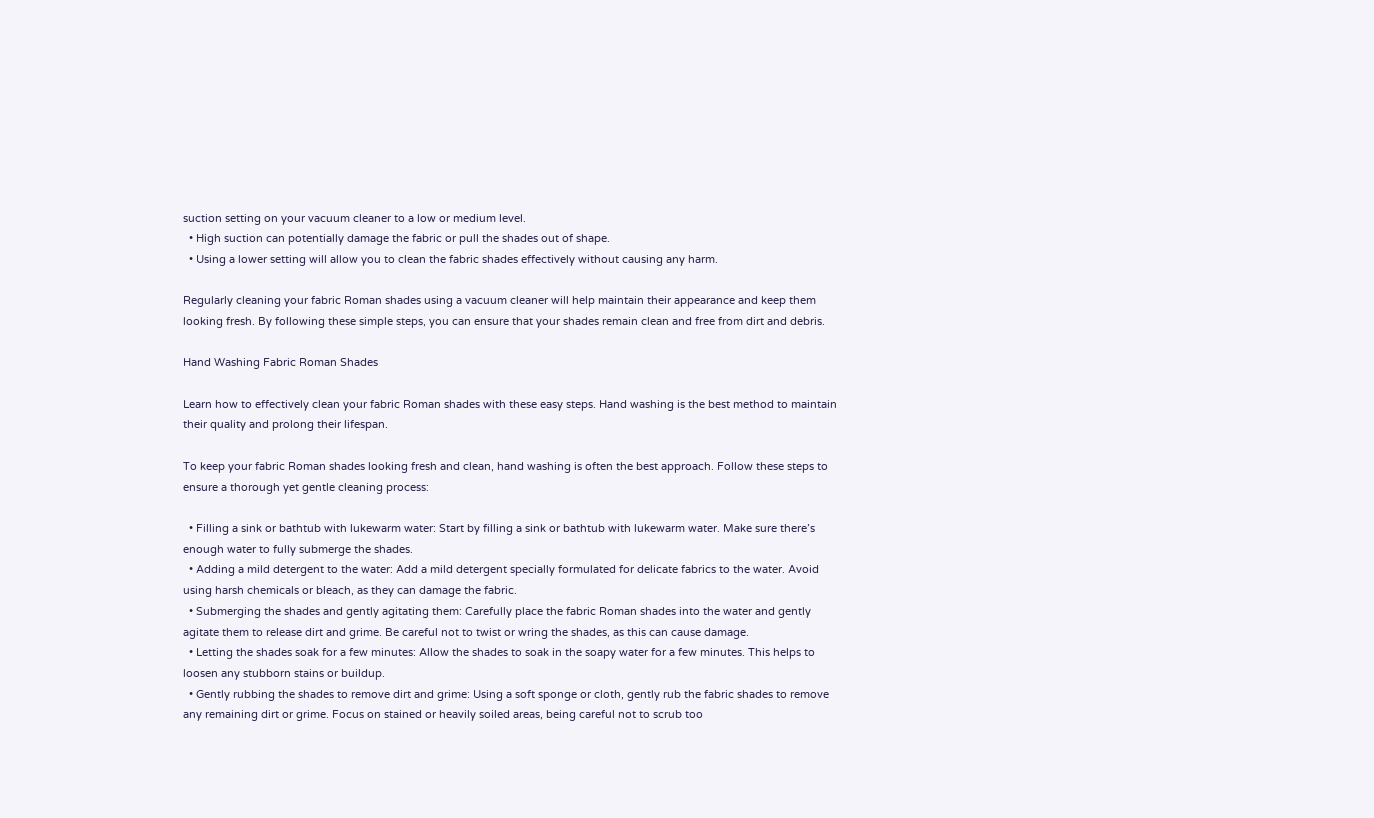suction setting on your vacuum cleaner to a low or medium level.
  • High suction can potentially damage the fabric or pull the shades out of shape.
  • Using a lower setting will allow you to clean the fabric shades effectively without causing any harm.

Regularly cleaning your fabric Roman shades using a vacuum cleaner will help maintain their appearance and keep them looking fresh. By following these simple steps, you can ensure that your shades remain clean and free from dirt and debris.

Hand Washing Fabric Roman Shades

Learn how to effectively clean your fabric Roman shades with these easy steps. Hand washing is the best method to maintain their quality and prolong their lifespan.

To keep your fabric Roman shades looking fresh and clean, hand washing is often the best approach. Follow these steps to ensure a thorough yet gentle cleaning process:

  • Filling a sink or bathtub with lukewarm water: Start by filling a sink or bathtub with lukewarm water. Make sure there’s enough water to fully submerge the shades.
  • Adding a mild detergent to the water: Add a mild detergent specially formulated for delicate fabrics to the water. Avoid using harsh chemicals or bleach, as they can damage the fabric.
  • Submerging the shades and gently agitating them: Carefully place the fabric Roman shades into the water and gently agitate them to release dirt and grime. Be careful not to twist or wring the shades, as this can cause damage.
  • Letting the shades soak for a few minutes: Allow the shades to soak in the soapy water for a few minutes. This helps to loosen any stubborn stains or buildup.
  • Gently rubbing the shades to remove dirt and grime: Using a soft sponge or cloth, gently rub the fabric shades to remove any remaining dirt or grime. Focus on stained or heavily soiled areas, being careful not to scrub too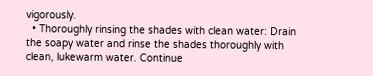vigorously.
  • Thoroughly rinsing the shades with clean water: Drain the soapy water and rinse the shades thoroughly with clean, lukewarm water. Continue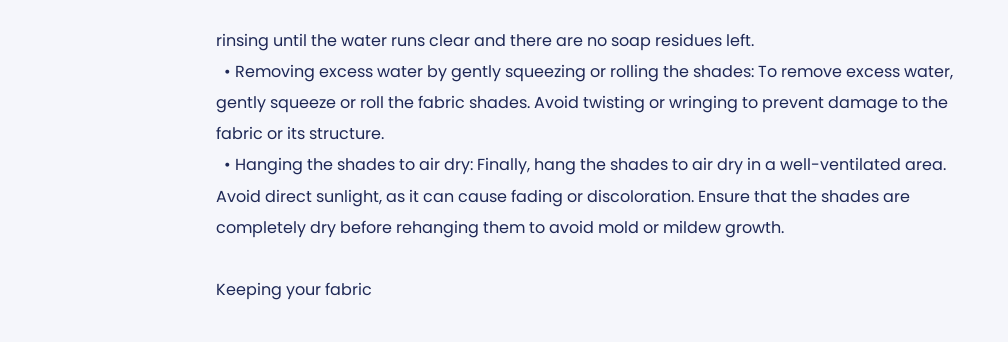rinsing until the water runs clear and there are no soap residues left.
  • Removing excess water by gently squeezing or rolling the shades: To remove excess water, gently squeeze or roll the fabric shades. Avoid twisting or wringing to prevent damage to the fabric or its structure.
  • Hanging the shades to air dry: Finally, hang the shades to air dry in a well-ventilated area. Avoid direct sunlight, as it can cause fading or discoloration. Ensure that the shades are completely dry before rehanging them to avoid mold or mildew growth.

Keeping your fabric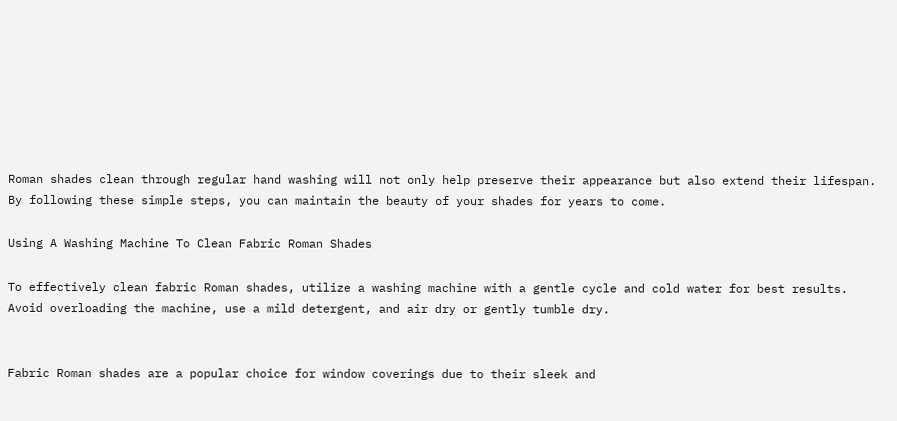Roman shades clean through regular hand washing will not only help preserve their appearance but also extend their lifespan. By following these simple steps, you can maintain the beauty of your shades for years to come.

Using A Washing Machine To Clean Fabric Roman Shades

To effectively clean fabric Roman shades, utilize a washing machine with a gentle cycle and cold water for best results. Avoid overloading the machine, use a mild detergent, and air dry or gently tumble dry.


Fabric Roman shades are a popular choice for window coverings due to their sleek and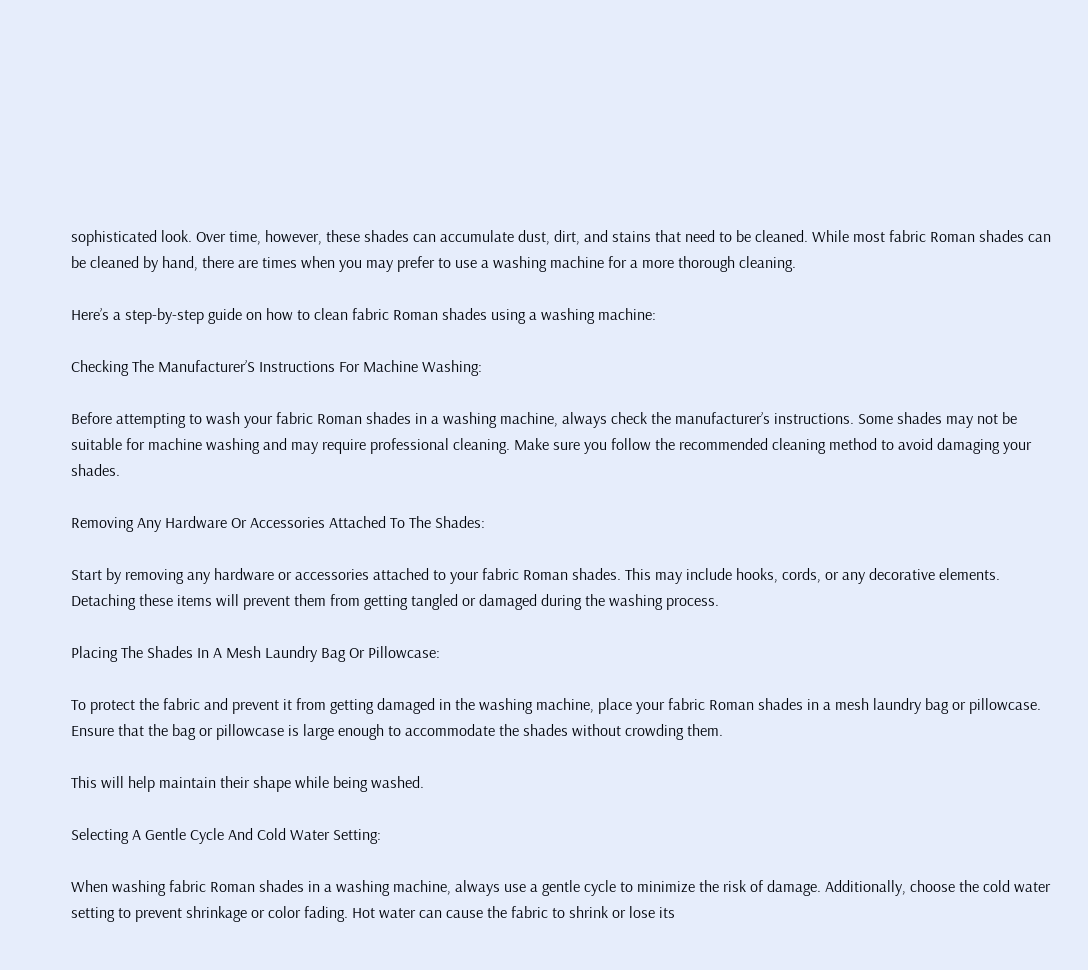sophisticated look. Over time, however, these shades can accumulate dust, dirt, and stains that need to be cleaned. While most fabric Roman shades can be cleaned by hand, there are times when you may prefer to use a washing machine for a more thorough cleaning.

Here’s a step-by-step guide on how to clean fabric Roman shades using a washing machine:

Checking The Manufacturer’S Instructions For Machine Washing:

Before attempting to wash your fabric Roman shades in a washing machine, always check the manufacturer’s instructions. Some shades may not be suitable for machine washing and may require professional cleaning. Make sure you follow the recommended cleaning method to avoid damaging your shades.

Removing Any Hardware Or Accessories Attached To The Shades:

Start by removing any hardware or accessories attached to your fabric Roman shades. This may include hooks, cords, or any decorative elements. Detaching these items will prevent them from getting tangled or damaged during the washing process.

Placing The Shades In A Mesh Laundry Bag Or Pillowcase:

To protect the fabric and prevent it from getting damaged in the washing machine, place your fabric Roman shades in a mesh laundry bag or pillowcase. Ensure that the bag or pillowcase is large enough to accommodate the shades without crowding them.

This will help maintain their shape while being washed.

Selecting A Gentle Cycle And Cold Water Setting:

When washing fabric Roman shades in a washing machine, always use a gentle cycle to minimize the risk of damage. Additionally, choose the cold water setting to prevent shrinkage or color fading. Hot water can cause the fabric to shrink or lose its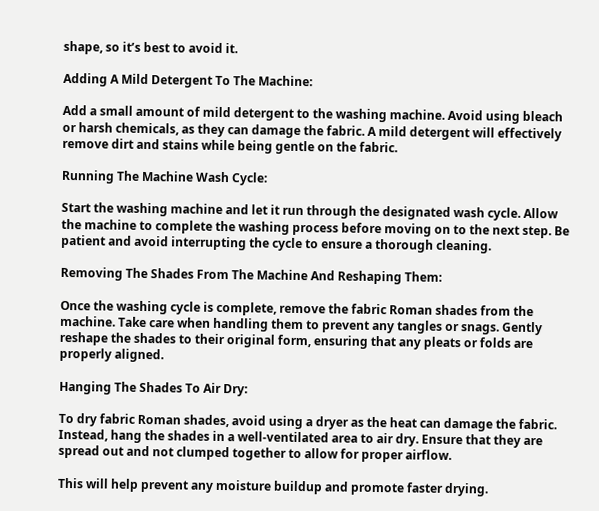shape, so it’s best to avoid it.

Adding A Mild Detergent To The Machine:

Add a small amount of mild detergent to the washing machine. Avoid using bleach or harsh chemicals, as they can damage the fabric. A mild detergent will effectively remove dirt and stains while being gentle on the fabric.

Running The Machine Wash Cycle:

Start the washing machine and let it run through the designated wash cycle. Allow the machine to complete the washing process before moving on to the next step. Be patient and avoid interrupting the cycle to ensure a thorough cleaning.

Removing The Shades From The Machine And Reshaping Them:

Once the washing cycle is complete, remove the fabric Roman shades from the machine. Take care when handling them to prevent any tangles or snags. Gently reshape the shades to their original form, ensuring that any pleats or folds are properly aligned.

Hanging The Shades To Air Dry:

To dry fabric Roman shades, avoid using a dryer as the heat can damage the fabric. Instead, hang the shades in a well-ventilated area to air dry. Ensure that they are spread out and not clumped together to allow for proper airflow.

This will help prevent any moisture buildup and promote faster drying.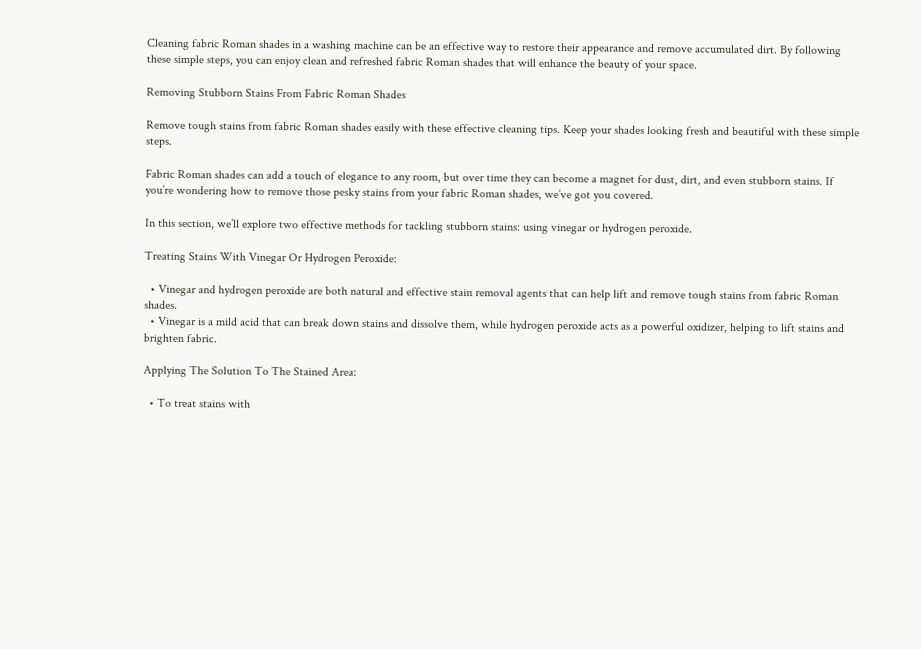Cleaning fabric Roman shades in a washing machine can be an effective way to restore their appearance and remove accumulated dirt. By following these simple steps, you can enjoy clean and refreshed fabric Roman shades that will enhance the beauty of your space.

Removing Stubborn Stains From Fabric Roman Shades

Remove tough stains from fabric Roman shades easily with these effective cleaning tips. Keep your shades looking fresh and beautiful with these simple steps.

Fabric Roman shades can add a touch of elegance to any room, but over time they can become a magnet for dust, dirt, and even stubborn stains. If you’re wondering how to remove those pesky stains from your fabric Roman shades, we’ve got you covered.

In this section, we’ll explore two effective methods for tackling stubborn stains: using vinegar or hydrogen peroxide.

Treating Stains With Vinegar Or Hydrogen Peroxide:

  • Vinegar and hydrogen peroxide are both natural and effective stain removal agents that can help lift and remove tough stains from fabric Roman shades.
  • Vinegar is a mild acid that can break down stains and dissolve them, while hydrogen peroxide acts as a powerful oxidizer, helping to lift stains and brighten fabric.

Applying The Solution To The Stained Area:

  • To treat stains with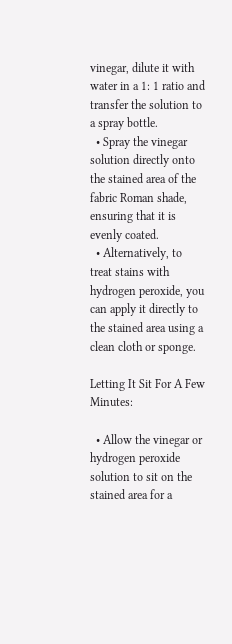vinegar, dilute it with water in a 1: 1 ratio and transfer the solution to a spray bottle.
  • Spray the vinegar solution directly onto the stained area of the fabric Roman shade, ensuring that it is evenly coated.
  • Alternatively, to treat stains with hydrogen peroxide, you can apply it directly to the stained area using a clean cloth or sponge.

Letting It Sit For A Few Minutes:

  • Allow the vinegar or hydrogen peroxide solution to sit on the stained area for a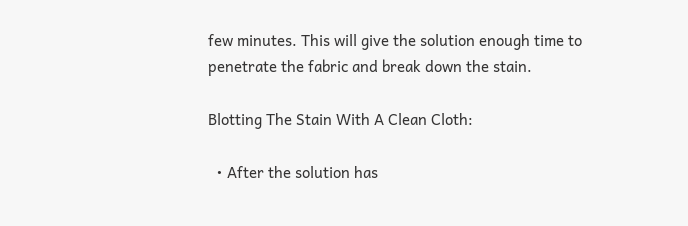few minutes. This will give the solution enough time to penetrate the fabric and break down the stain.

Blotting The Stain With A Clean Cloth:

  • After the solution has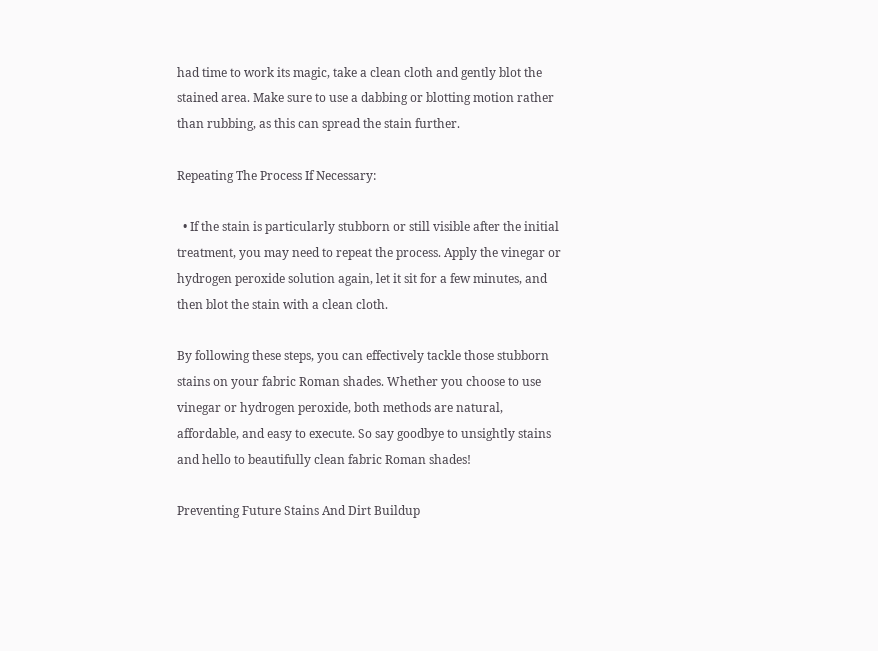had time to work its magic, take a clean cloth and gently blot the stained area. Make sure to use a dabbing or blotting motion rather than rubbing, as this can spread the stain further.

Repeating The Process If Necessary:

  • If the stain is particularly stubborn or still visible after the initial treatment, you may need to repeat the process. Apply the vinegar or hydrogen peroxide solution again, let it sit for a few minutes, and then blot the stain with a clean cloth.

By following these steps, you can effectively tackle those stubborn stains on your fabric Roman shades. Whether you choose to use vinegar or hydrogen peroxide, both methods are natural, affordable, and easy to execute. So say goodbye to unsightly stains and hello to beautifully clean fabric Roman shades!

Preventing Future Stains And Dirt Buildup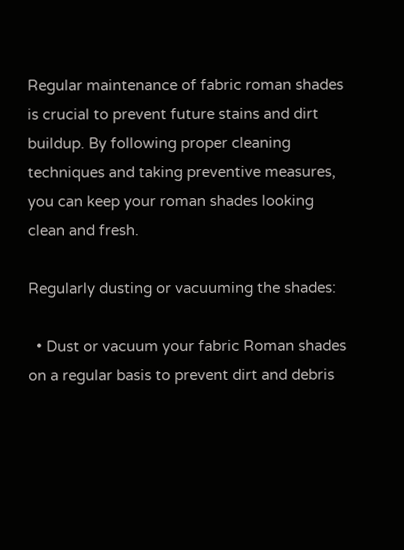Regular maintenance of fabric roman shades is crucial to prevent future stains and dirt buildup. By following proper cleaning techniques and taking preventive measures, you can keep your roman shades looking clean and fresh.

Regularly dusting or vacuuming the shades:

  • Dust or vacuum your fabric Roman shades on a regular basis to prevent dirt and debris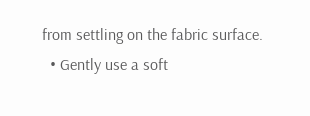from settling on the fabric surface.
  • Gently use a soft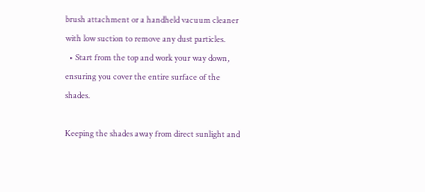brush attachment or a handheld vacuum cleaner with low suction to remove any dust particles.
  • Start from the top and work your way down, ensuring you cover the entire surface of the shades.

Keeping the shades away from direct sunlight and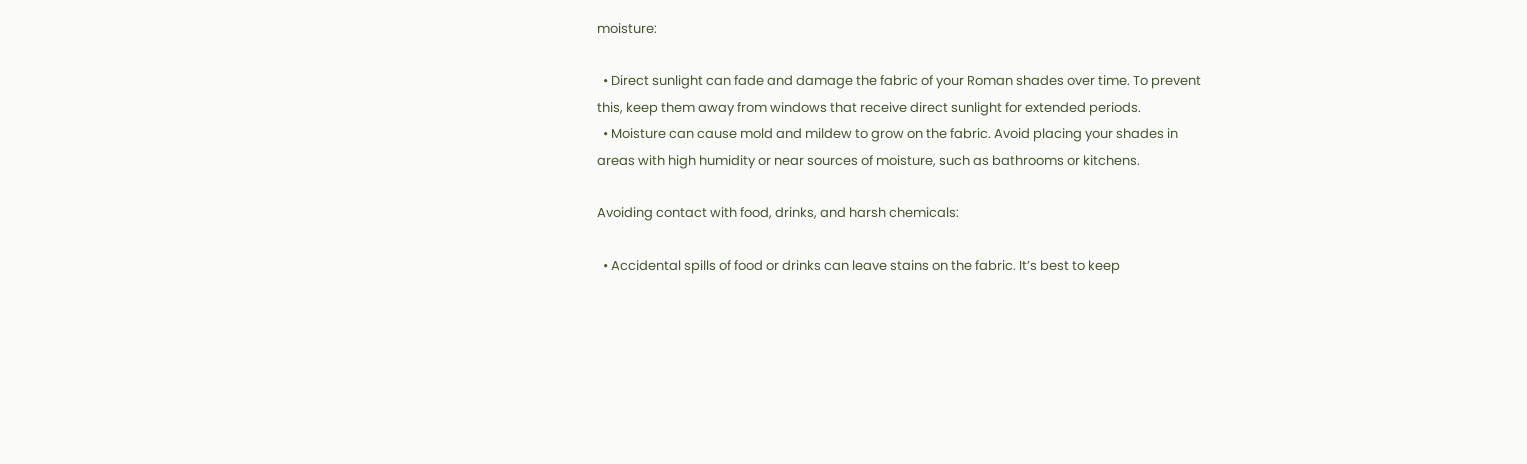moisture:

  • Direct sunlight can fade and damage the fabric of your Roman shades over time. To prevent this, keep them away from windows that receive direct sunlight for extended periods.
  • Moisture can cause mold and mildew to grow on the fabric. Avoid placing your shades in areas with high humidity or near sources of moisture, such as bathrooms or kitchens.

Avoiding contact with food, drinks, and harsh chemicals:

  • Accidental spills of food or drinks can leave stains on the fabric. It’s best to keep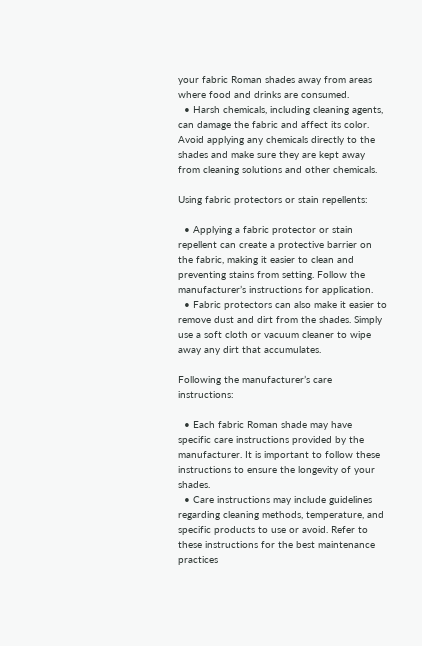your fabric Roman shades away from areas where food and drinks are consumed.
  • Harsh chemicals, including cleaning agents, can damage the fabric and affect its color. Avoid applying any chemicals directly to the shades and make sure they are kept away from cleaning solutions and other chemicals.

Using fabric protectors or stain repellents:

  • Applying a fabric protector or stain repellent can create a protective barrier on the fabric, making it easier to clean and preventing stains from setting. Follow the manufacturer’s instructions for application.
  • Fabric protectors can also make it easier to remove dust and dirt from the shades. Simply use a soft cloth or vacuum cleaner to wipe away any dirt that accumulates.

Following the manufacturer’s care instructions:

  • Each fabric Roman shade may have specific care instructions provided by the manufacturer. It is important to follow these instructions to ensure the longevity of your shades.
  • Care instructions may include guidelines regarding cleaning methods, temperature, and specific products to use or avoid. Refer to these instructions for the best maintenance practices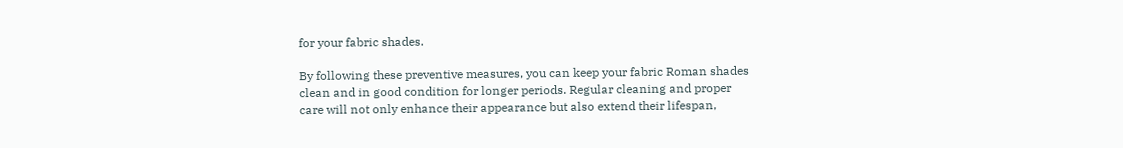for your fabric shades.

By following these preventive measures, you can keep your fabric Roman shades clean and in good condition for longer periods. Regular cleaning and proper care will not only enhance their appearance but also extend their lifespan,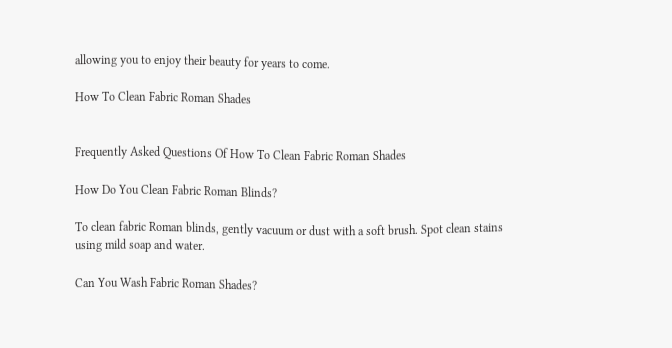allowing you to enjoy their beauty for years to come.

How To Clean Fabric Roman Shades


Frequently Asked Questions Of How To Clean Fabric Roman Shades

How Do You Clean Fabric Roman Blinds?

To clean fabric Roman blinds, gently vacuum or dust with a soft brush. Spot clean stains using mild soap and water.

Can You Wash Fabric Roman Shades?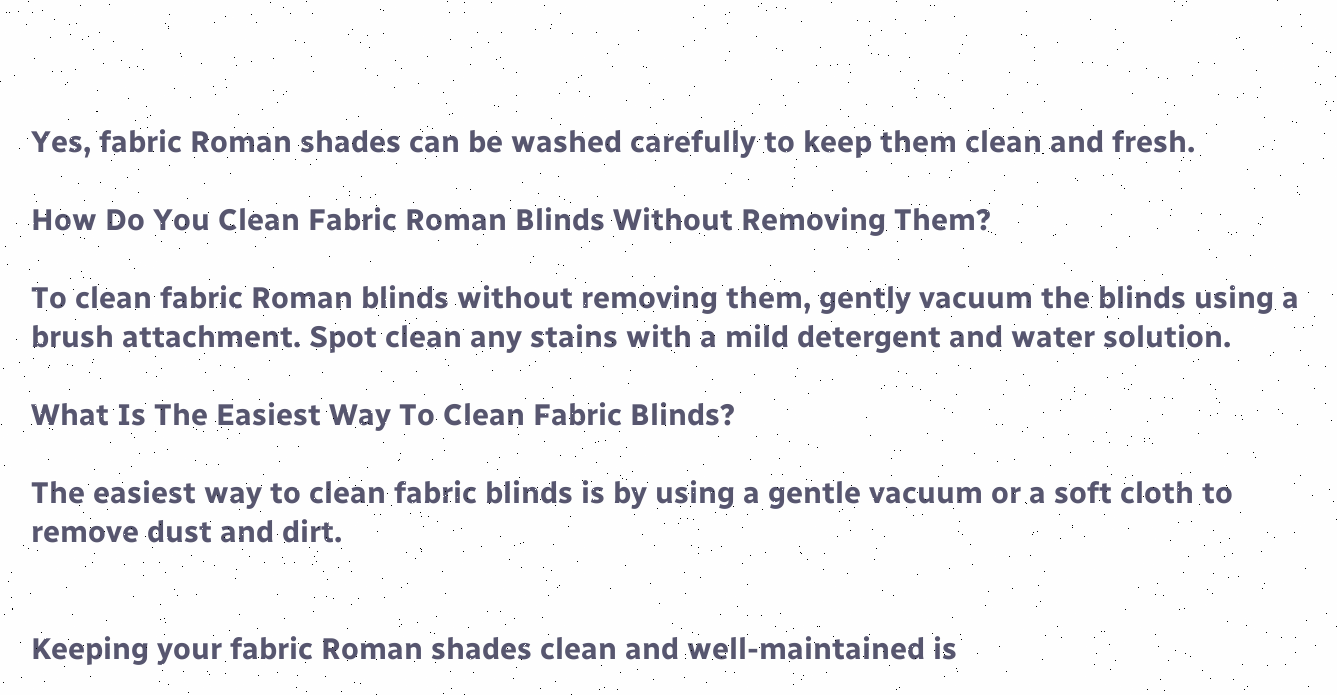Yes, fabric Roman shades can be washed carefully to keep them clean and fresh.

How Do You Clean Fabric Roman Blinds Without Removing Them?

To clean fabric Roman blinds without removing them, gently vacuum the blinds using a brush attachment. Spot clean any stains with a mild detergent and water solution.

What Is The Easiest Way To Clean Fabric Blinds?

The easiest way to clean fabric blinds is by using a gentle vacuum or a soft cloth to remove dust and dirt.


Keeping your fabric Roman shades clean and well-maintained is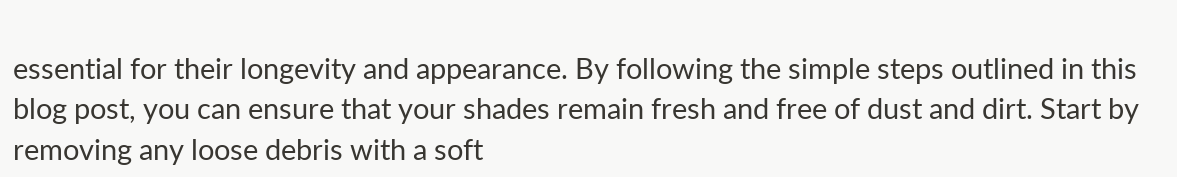essential for their longevity and appearance. By following the simple steps outlined in this blog post, you can ensure that your shades remain fresh and free of dust and dirt. Start by removing any loose debris with a soft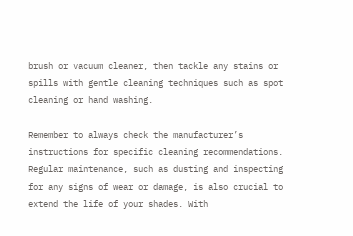brush or vacuum cleaner, then tackle any stains or spills with gentle cleaning techniques such as spot cleaning or hand washing.

Remember to always check the manufacturer’s instructions for specific cleaning recommendations. Regular maintenance, such as dusting and inspecting for any signs of wear or damage, is also crucial to extend the life of your shades. With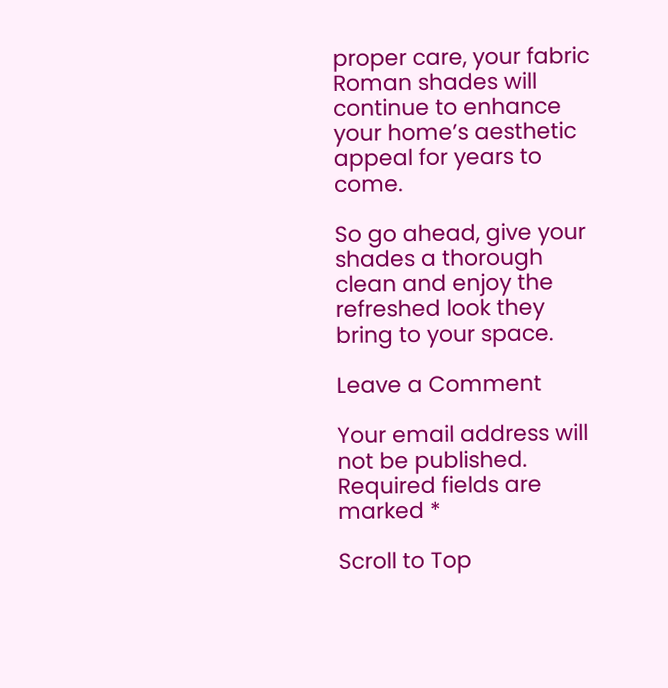proper care, your fabric Roman shades will continue to enhance your home’s aesthetic appeal for years to come.

So go ahead, give your shades a thorough clean and enjoy the refreshed look they bring to your space.

Leave a Comment

Your email address will not be published. Required fields are marked *

Scroll to Top